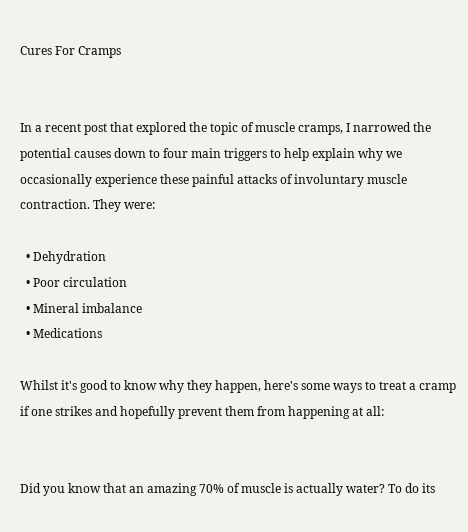Cures For Cramps


In a recent post that explored the topic of muscle cramps, I narrowed the potential causes down to four main triggers to help explain why we occasionally experience these painful attacks of involuntary muscle contraction. They were:

  • Dehydration
  • Poor circulation
  • Mineral imbalance
  • Medications

Whilst it's good to know why they happen, here's some ways to treat a cramp if one strikes and hopefully prevent them from happening at all:


Did you know that an amazing 70% of muscle is actually water? To do its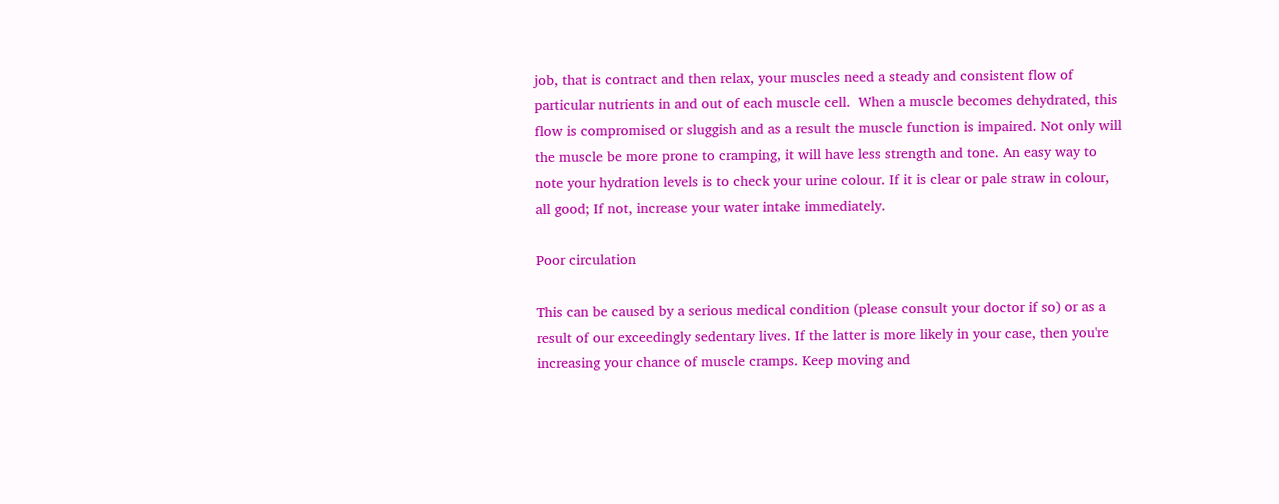job, that is contract and then relax, your muscles need a steady and consistent flow of particular nutrients in and out of each muscle cell.  When a muscle becomes dehydrated, this flow is compromised or sluggish and as a result the muscle function is impaired. Not only will the muscle be more prone to cramping, it will have less strength and tone. An easy way to note your hydration levels is to check your urine colour. If it is clear or pale straw in colour, all good; If not, increase your water intake immediately.

Poor circulation

This can be caused by a serious medical condition (please consult your doctor if so) or as a result of our exceedingly sedentary lives. If the latter is more likely in your case, then you're increasing your chance of muscle cramps. Keep moving and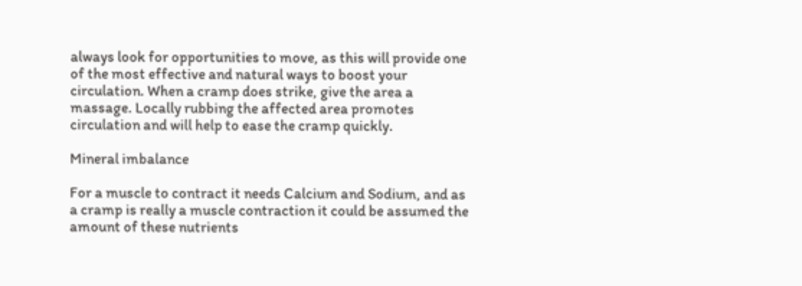always look for opportunities to move, as this will provide one of the most effective and natural ways to boost your circulation. When a cramp does strike, give the area a massage. Locally rubbing the affected area promotes circulation and will help to ease the cramp quickly.

Mineral imbalance

For a muscle to contract it needs Calcium and Sodium, and as a cramp is really a muscle contraction it could be assumed the amount of these nutrients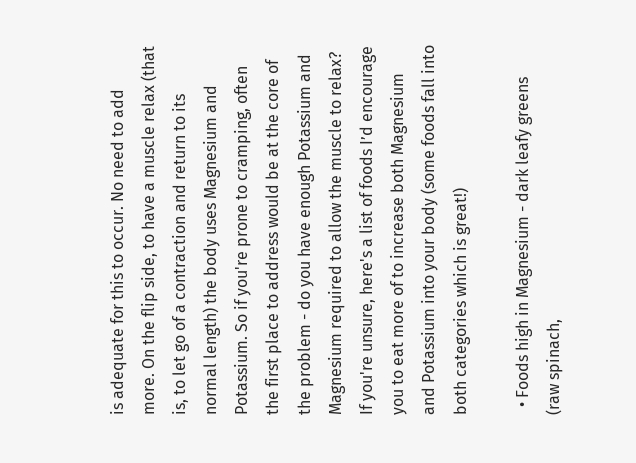is adequate for this to occur. No need to add more. On the flip side, to have a muscle relax (that is, to let go of a contraction and return to its normal length) the body uses Magnesium and Potassium. So if you're prone to cramping, often the first place to address would be at the core of the problem - do you have enough Potassium and Magnesium required to allow the muscle to relax? If you're unsure, here's a list of foods I’d encourage you to eat more of to increase both Magnesium and Potassium into your body (some foods fall into both categories which is great!)

  • Foods high in Magnesium - dark leafy greens (raw spinach,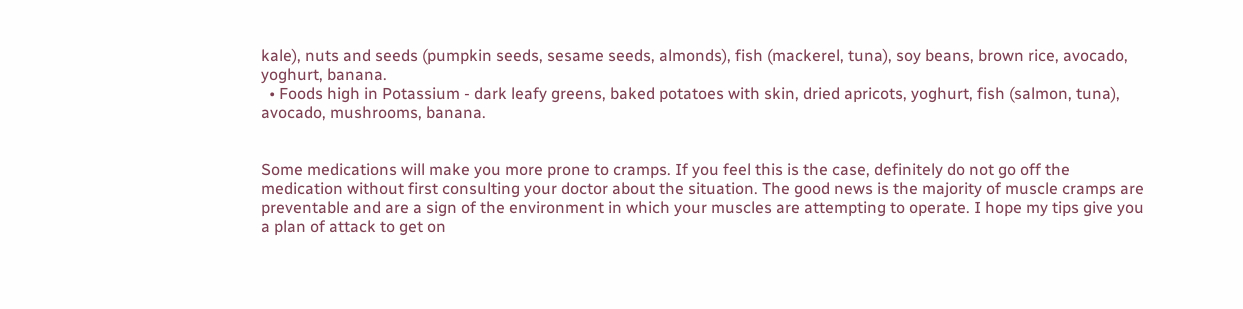kale), nuts and seeds (pumpkin seeds, sesame seeds, almonds), fish (mackerel, tuna), soy beans, brown rice, avocado, yoghurt, banana.
  • Foods high in Potassium - dark leafy greens, baked potatoes with skin, dried apricots, yoghurt, fish (salmon, tuna), avocado, mushrooms, banana.


Some medications will make you more prone to cramps. If you feel this is the case, definitely do not go off the medication without first consulting your doctor about the situation. The good news is the majority of muscle cramps are preventable and are a sign of the environment in which your muscles are attempting to operate. I hope my tips give you a plan of attack to get on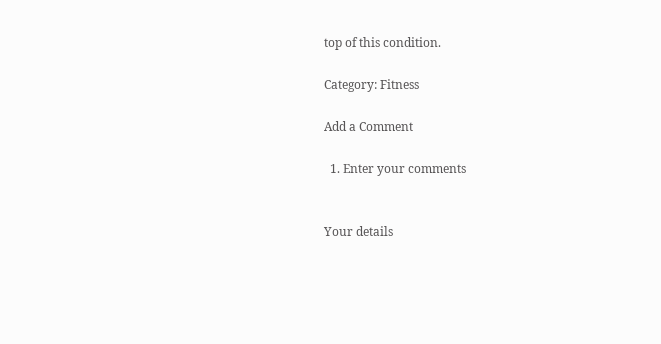top of this condition.

Category: Fitness

Add a Comment

  1. Enter your comments


Your details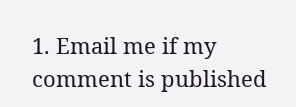1. Email me if my comment is published